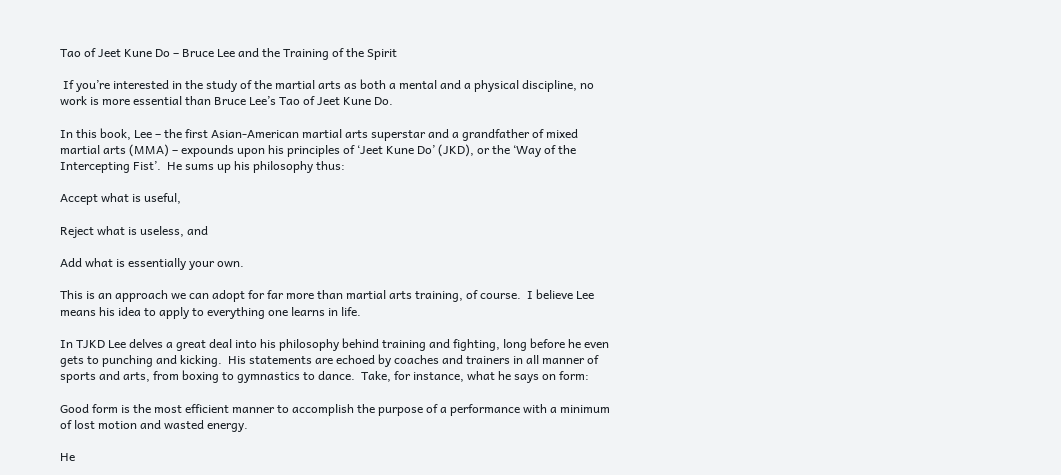Tao of Jeet Kune Do – Bruce Lee and the Training of the Spirit

 If you’re interested in the study of the martial arts as both a mental and a physical discipline, no work is more essential than Bruce Lee’s Tao of Jeet Kune Do.

In this book, Lee – the first Asian-American martial arts superstar and a grandfather of mixed martial arts (MMA) – expounds upon his principles of ‘Jeet Kune Do’ (JKD), or the ‘Way of the Intercepting Fist’.  He sums up his philosophy thus:

Accept what is useful,

Reject what is useless, and

Add what is essentially your own.

This is an approach we can adopt for far more than martial arts training, of course.  I believe Lee means his idea to apply to everything one learns in life.

In TJKD Lee delves a great deal into his philosophy behind training and fighting, long before he even gets to punching and kicking.  His statements are echoed by coaches and trainers in all manner of sports and arts, from boxing to gymnastics to dance.  Take, for instance, what he says on form:

Good form is the most efficient manner to accomplish the purpose of a performance with a minimum of lost motion and wasted energy.

He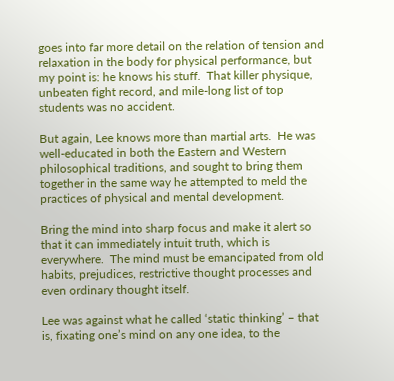goes into far more detail on the relation of tension and relaxation in the body for physical performance, but my point is: he knows his stuff.  That killer physique, unbeaten fight record, and mile-long list of top students was no accident.

But again, Lee knows more than martial arts.  He was well-educated in both the Eastern and Western philosophical traditions, and sought to bring them together in the same way he attempted to meld the practices of physical and mental development.

Bring the mind into sharp focus and make it alert so that it can immediately intuit truth, which is everywhere.  The mind must be emancipated from old habits, prejudices, restrictive thought processes and even ordinary thought itself.

Lee was against what he called ‘static thinking’ – that is, fixating one’s mind on any one idea, to the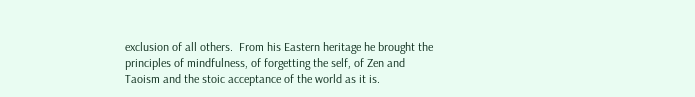exclusion of all others.  From his Eastern heritage he brought the principles of mindfulness, of forgetting the self, of Zen and Taoism and the stoic acceptance of the world as it is.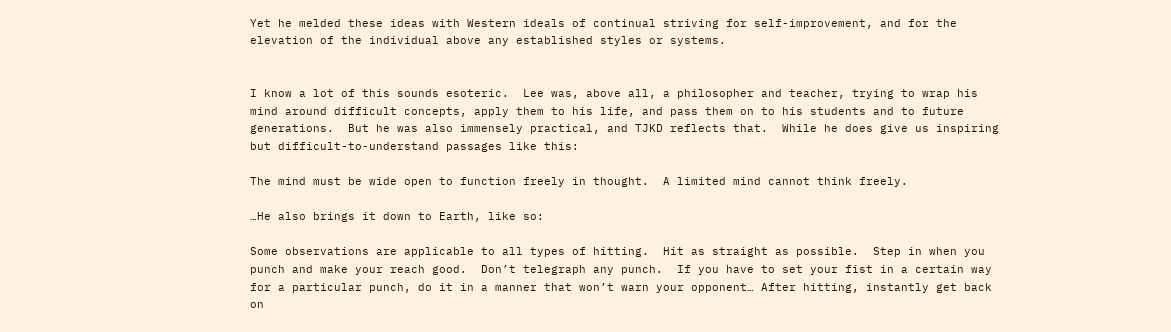Yet he melded these ideas with Western ideals of continual striving for self-improvement, and for the elevation of the individual above any established styles or systems.


I know a lot of this sounds esoteric.  Lee was, above all, a philosopher and teacher, trying to wrap his mind around difficult concepts, apply them to his life, and pass them on to his students and to future generations.  But he was also immensely practical, and TJKD reflects that.  While he does give us inspiring but difficult-to-understand passages like this:

The mind must be wide open to function freely in thought.  A limited mind cannot think freely.

…He also brings it down to Earth, like so:

Some observations are applicable to all types of hitting.  Hit as straight as possible.  Step in when you punch and make your reach good.  Don’t telegraph any punch.  If you have to set your fist in a certain way for a particular punch, do it in a manner that won’t warn your opponent… After hitting, instantly get back on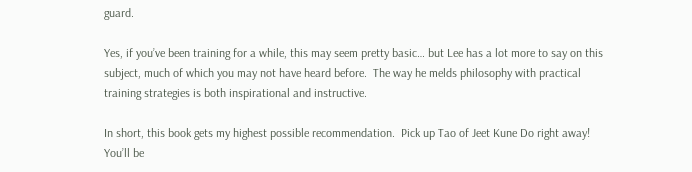guard.

Yes, if you’ve been training for a while, this may seem pretty basic… but Lee has a lot more to say on this subject, much of which you may not have heard before.  The way he melds philosophy with practical training strategies is both inspirational and instructive.

In short, this book gets my highest possible recommendation.  Pick up Tao of Jeet Kune Do right away!  You’ll be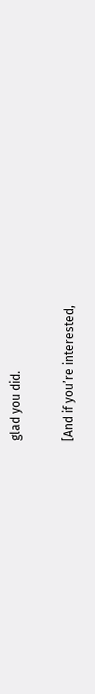glad you did.

[And if you’re interested,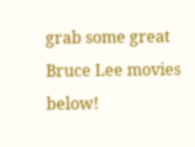grab some great Bruce Lee movies below!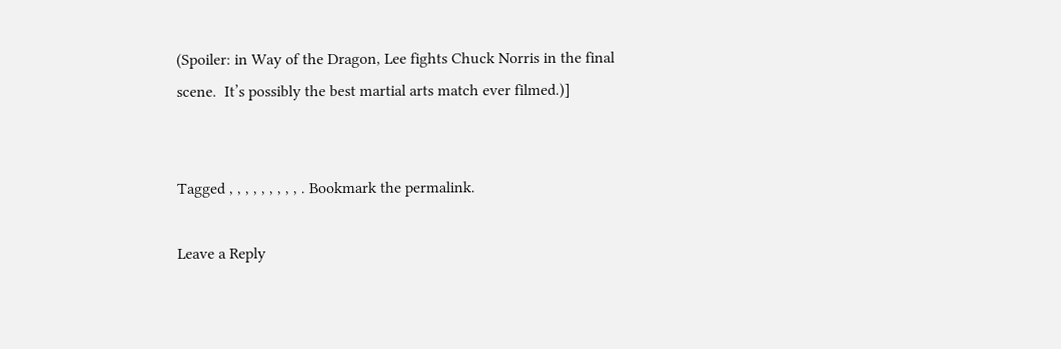(Spoiler: in Way of the Dragon, Lee fights Chuck Norris in the final scene.  It’s possibly the best martial arts match ever filmed.)]


Tagged , , , , , , , , , . Bookmark the permalink.

Leave a Reply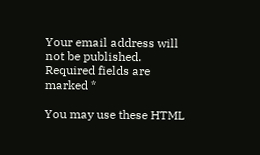Your email address will not be published. Required fields are marked *

You may use these HTML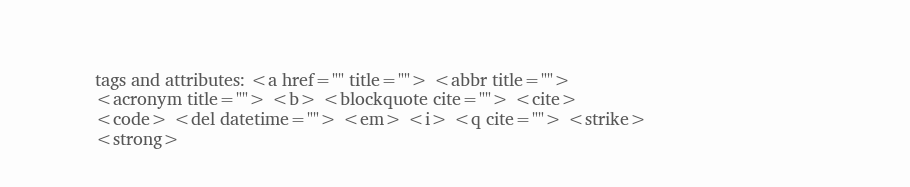tags and attributes: <a href="" title=""> <abbr title=""> <acronym title=""> <b> <blockquote cite=""> <cite> <code> <del datetime=""> <em> <i> <q cite=""> <strike> <strong>